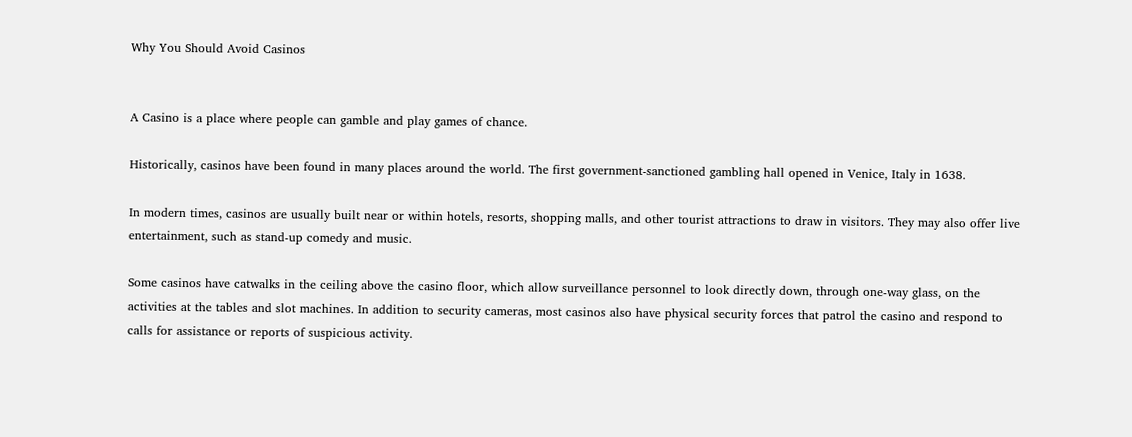Why You Should Avoid Casinos


A Casino is a place where people can gamble and play games of chance.

Historically, casinos have been found in many places around the world. The first government-sanctioned gambling hall opened in Venice, Italy in 1638.

In modern times, casinos are usually built near or within hotels, resorts, shopping malls, and other tourist attractions to draw in visitors. They may also offer live entertainment, such as stand-up comedy and music.

Some casinos have catwalks in the ceiling above the casino floor, which allow surveillance personnel to look directly down, through one-way glass, on the activities at the tables and slot machines. In addition to security cameras, most casinos also have physical security forces that patrol the casino and respond to calls for assistance or reports of suspicious activity.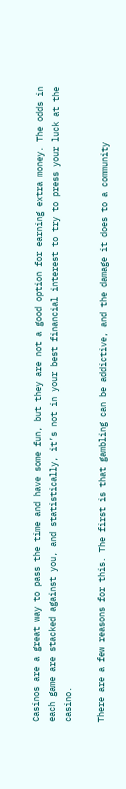Casinos are a great way to pass the time and have some fun, but they are not a good option for earning extra money. The odds in each game are stacked against you, and statistically, it’s not in your best financial interest to try to press your luck at the casino.

There are a few reasons for this. The first is that gambling can be addictive, and the damage it does to a community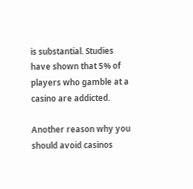is substantial. Studies have shown that 5% of players who gamble at a casino are addicted.

Another reason why you should avoid casinos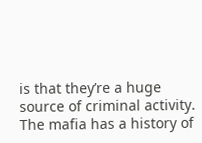is that they’re a huge source of criminal activity. The mafia has a history of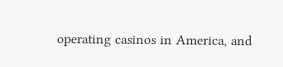operating casinos in America, and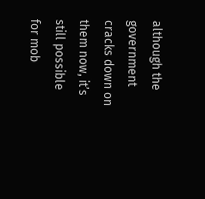although the government cracks down on them now, it’s still possible for mob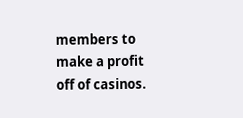members to make a profit off of casinos.